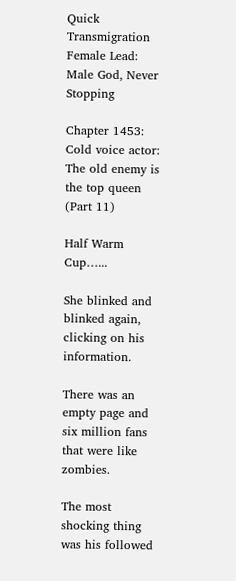Quick Transmigration Female Lead: Male God, Never Stopping

Chapter 1453: Cold voice actor: The old enemy is the top queen (Part 11)

Half Warm Cup…...

She blinked and blinked again, clicking on his information.

There was an empty page and six million fans that were like zombies.

The most shocking thing was his followed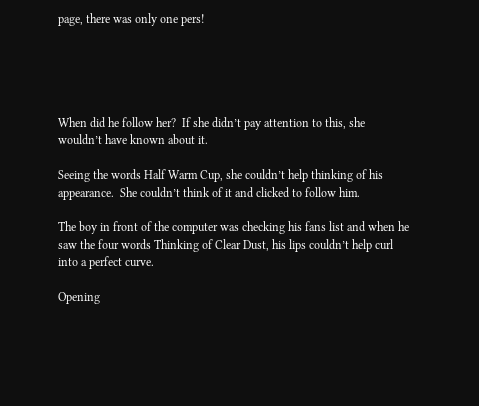page, there was only one pers!





When did he follow her?  If she didn’t pay attention to this, she wouldn’t have known about it.

Seeing the words Half Warm Cup, she couldn’t help thinking of his appearance.  She couldn’t think of it and clicked to follow him.

The boy in front of the computer was checking his fans list and when he saw the four words Thinking of Clear Dust, his lips couldn’t help curl into a perfect curve.

Opening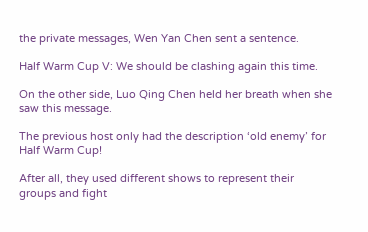the private messages, Wen Yan Chen sent a sentence.

Half Warm Cup V: We should be clashing again this time.

On the other side, Luo Qing Chen held her breath when she saw this message.

The previous host only had the description ‘old enemy’ for Half Warm Cup!

After all, they used different shows to represent their groups and fight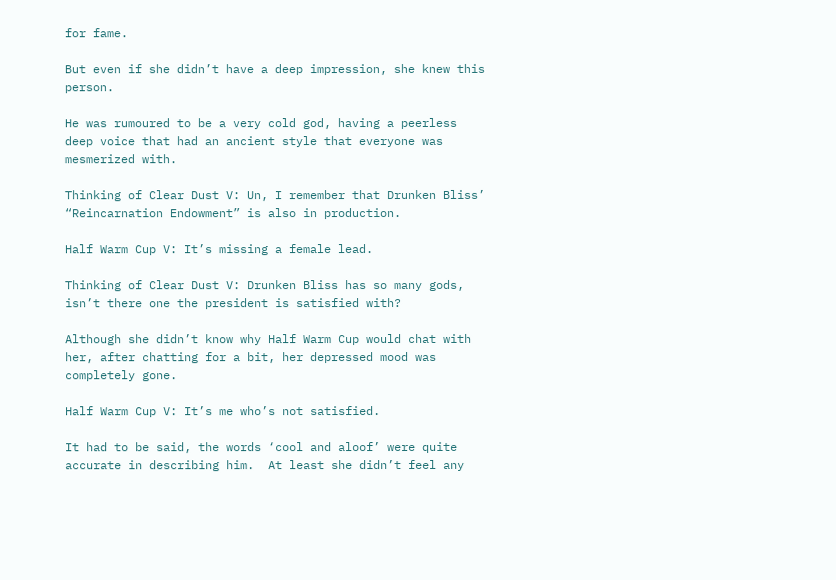for fame.

But even if she didn’t have a deep impression, she knew this person.

He was rumoured to be a very cold god, having a peerless deep voice that had an ancient style that everyone was mesmerized with.

Thinking of Clear Dust V: Un, I remember that Drunken Bliss’ “Reincarnation Endowment” is also in production.

Half Warm Cup V: It’s missing a female lead.

Thinking of Clear Dust V: Drunken Bliss has so many gods, isn’t there one the president is satisfied with?

Although she didn’t know why Half Warm Cup would chat with her, after chatting for a bit, her depressed mood was completely gone.

Half Warm Cup V: It’s me who’s not satisfied.

It had to be said, the words ‘cool and aloof’ were quite accurate in describing him.  At least she didn’t feel any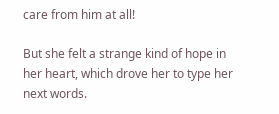care from him at all!

But she felt a strange kind of hope in her heart, which drove her to type her next words.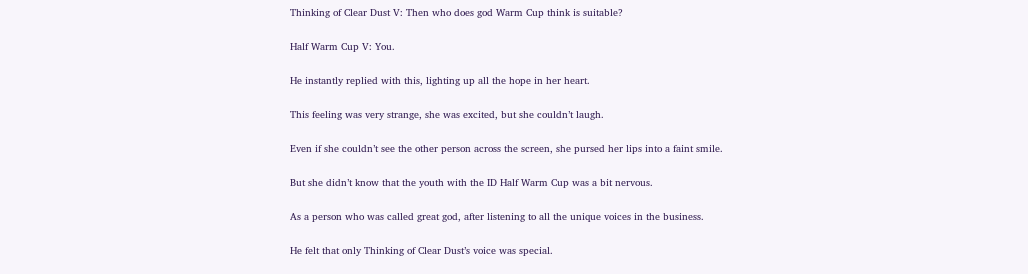Thinking of Clear Dust V: Then who does god Warm Cup think is suitable?

Half Warm Cup V: You.

He instantly replied with this, lighting up all the hope in her heart.

This feeling was very strange, she was excited, but she couldn’t laugh.

Even if she couldn’t see the other person across the screen, she pursed her lips into a faint smile.

But she didn’t know that the youth with the ID Half Warm Cup was a bit nervous.

As a person who was called great god, after listening to all the unique voices in the business.

He felt that only Thinking of Clear Dust’s voice was special.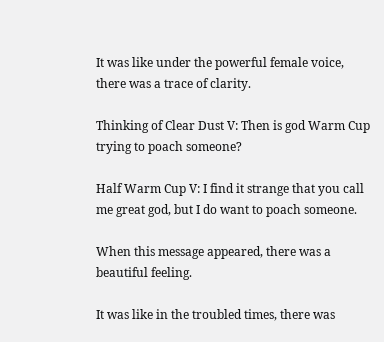It was like under the powerful female voice, there was a trace of clarity.

Thinking of Clear Dust V: Then is god Warm Cup trying to poach someone?

Half Warm Cup V: I find it strange that you call me great god, but I do want to poach someone.

When this message appeared, there was a beautiful feeling.

It was like in the troubled times, there was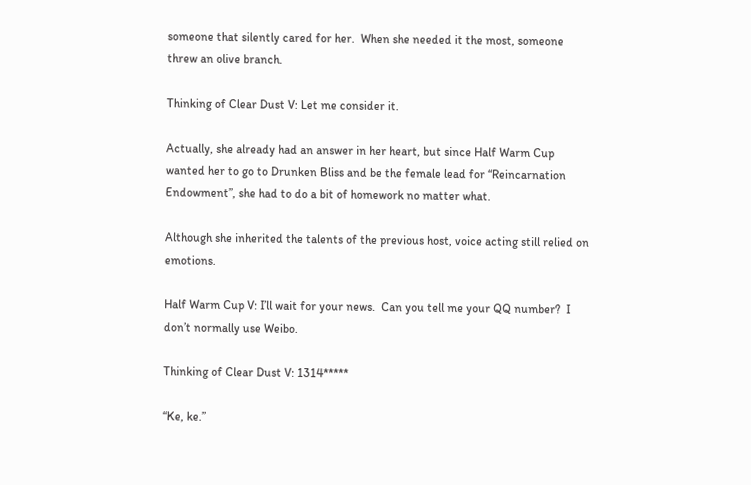someone that silently cared for her.  When she needed it the most, someone threw an olive branch.

Thinking of Clear Dust V: Let me consider it.

Actually, she already had an answer in her heart, but since Half Warm Cup wanted her to go to Drunken Bliss and be the female lead for “Reincarnation Endowment”, she had to do a bit of homework no matter what.

Although she inherited the talents of the previous host, voice acting still relied on emotions.

Half Warm Cup V: I’ll wait for your news.  Can you tell me your QQ number?  I don’t normally use Weibo.

Thinking of Clear Dust V: 1314*****

“Ke, ke.”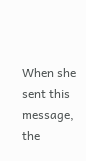When she sent this message, the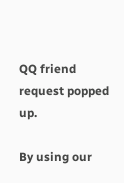QQ friend request popped up.

By using our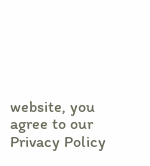website, you agree to our Privacy Policy